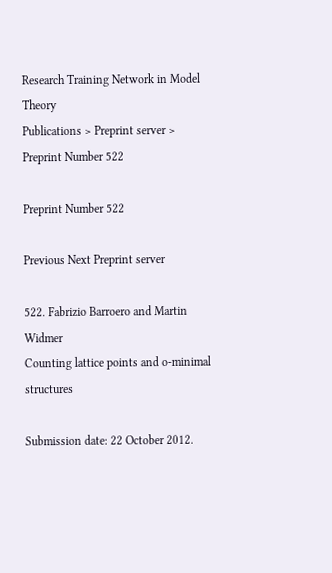Research Training Network in Model Theory
Publications > Preprint server > Preprint Number 522

Preprint Number 522

Previous Next Preprint server

522. Fabrizio Barroero and Martin Widmer
Counting lattice points and o-minimal structures

Submission date: 22 October 2012.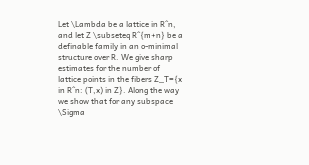Let \Lambda be a lattice in R^n, and let Z \subseteq R^{m+n} be a definable family in an o-minimal structure over R. We give sharp estimates for the number of lattice points in the fibers Z_T={x in R^n: (T,x) in Z}. Along the way we show that for any subspace \Sigma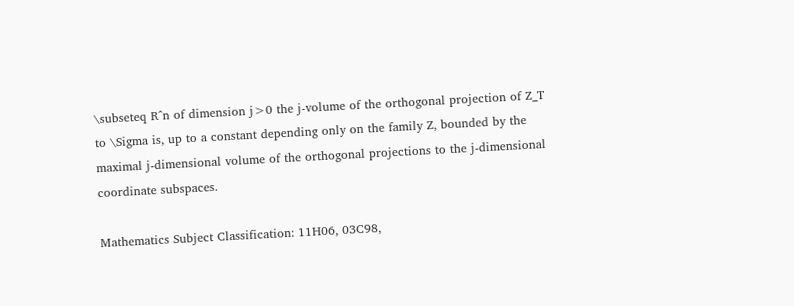\subseteq R^n of dimension j>0 the j-volume of the orthogonal projection of Z_T to \Sigma is, up to a constant depending only on the family Z, bounded by the maximal j-dimensional volume of the orthogonal projections to the j-dimensional coordinate subspaces.

Mathematics Subject Classification: 11H06, 03C98,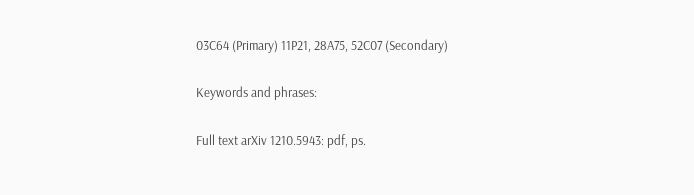03C64 (Primary) 11P21, 28A75, 52C07 (Secondary)

Keywords and phrases:

Full text arXiv 1210.5943: pdf, ps.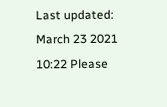Last updated: March 23 2021 10:22 Please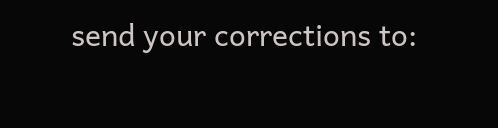send your corrections to: